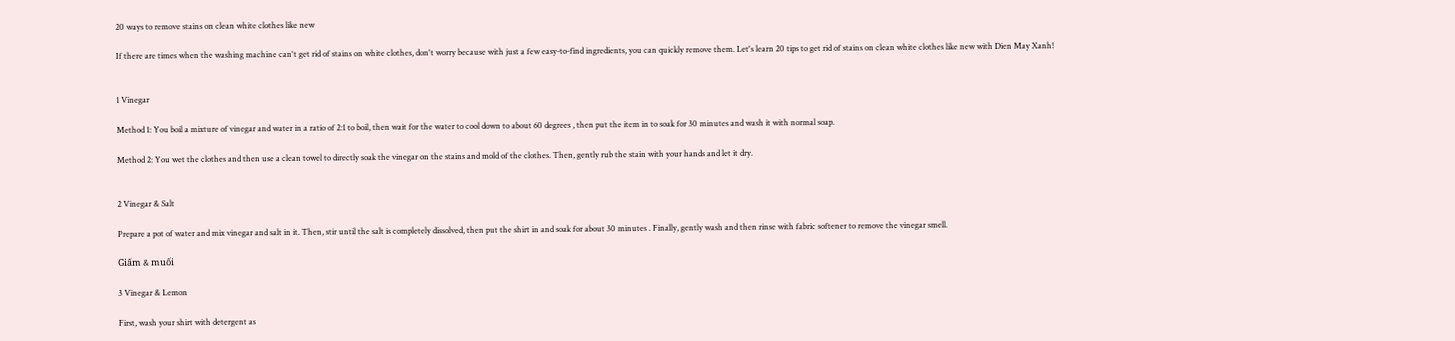20 ways to remove stains on clean white clothes like new

If there are times when the washing machine can't get rid of stains on white clothes, don't worry because with just a few easy-to-find ingredients, you can quickly remove them. Let's learn 20 tips to get rid of stains on clean white clothes like new with Dien May Xanh!


1 Vinegar

Method 1: You boil a mixture of vinegar and water in a ratio of 2:1 to boil, then wait for the water to cool down to about 60 degrees , then put the item in to soak for 30 minutes and wash it with normal soap.

Method 2: You wet the clothes and then use a clean towel to directly soak the vinegar on the stains and mold of the clothes. Then, gently rub the stain with your hands and let it dry.


2 Vinegar & Salt

Prepare a pot of water and mix vinegar and salt in it. Then, stir until the salt is completely dissolved, then put the shirt in and soak for about 30 minutes . Finally, gently wash and then rinse with fabric softener to remove the vinegar smell.

Giấm & muối

3 Vinegar & Lemon

First, wash your shirt with detergent as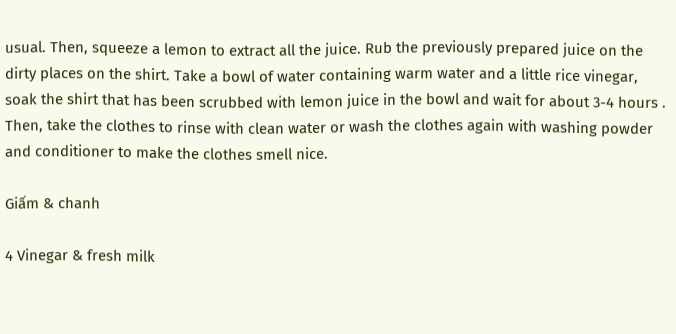usual. Then, squeeze a lemon to extract all the juice. Rub the previously prepared juice on the dirty places on the shirt. Take a bowl of water containing warm water and a little rice vinegar, soak the shirt that has been scrubbed with lemon juice in the bowl and wait for about 3-4 hours . Then, take the clothes to rinse with clean water or wash the clothes again with washing powder and conditioner to make the clothes smell nice.

Giấm & chanh

4 Vinegar & fresh milk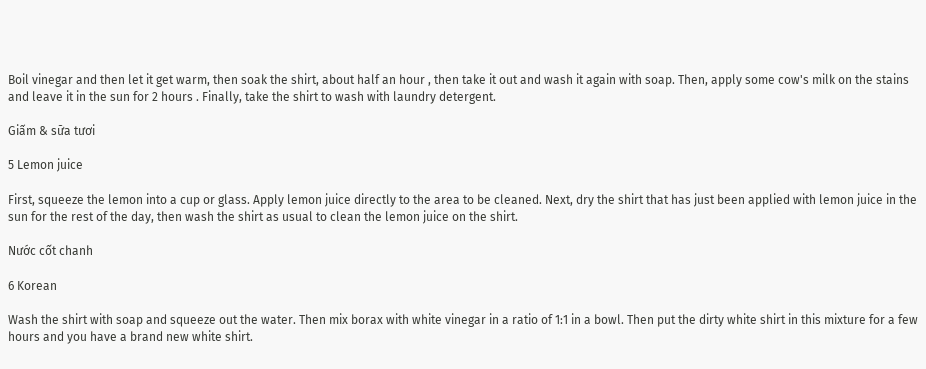Boil vinegar and then let it get warm, then soak the shirt, about half an hour , then take it out and wash it again with soap. Then, apply some cow's milk on the stains and leave it in the sun for 2 hours . Finally, take the shirt to wash with laundry detergent.

Giấm & sữa tươi

5 Lemon juice

First, squeeze the lemon into a cup or glass. Apply lemon juice directly to the area to be cleaned. Next, dry the shirt that has just been applied with lemon juice in the sun for the rest of the day, then wash the shirt as usual to clean the lemon juice on the shirt.

Nước cốt chanh

6 Korean

Wash the shirt with soap and squeeze out the water. Then mix borax with white vinegar in a ratio of 1:1 in a bowl. Then put the dirty white shirt in this mixture for a few hours and you have a brand new white shirt.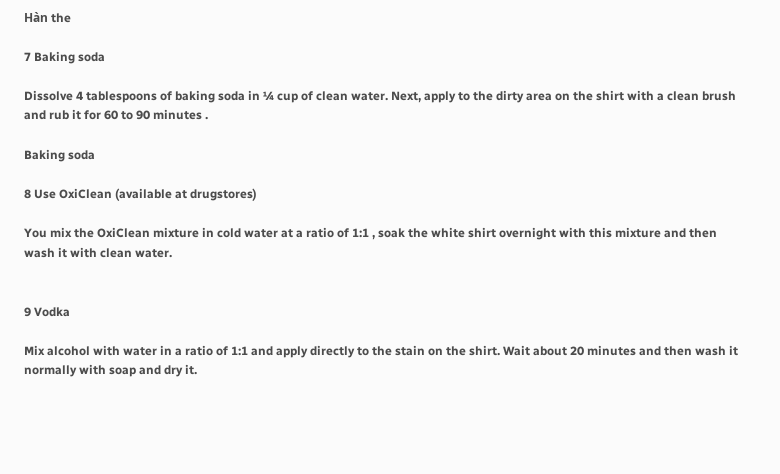Hàn the

7 Baking soda

Dissolve 4 tablespoons of baking soda in ¼ cup of clean water. Next, apply to the dirty area on the shirt with a clean brush and rub it for 60 to 90 minutes .

Baking soda

8 Use OxiClean (available at drugstores)

You mix the OxiClean mixture in cold water at a ratio of 1:1 , soak the white shirt overnight with this mixture and then wash it with clean water.


9 Vodka

Mix alcohol with water in a ratio of 1:1 and apply directly to the stain on the shirt. Wait about 20 minutes and then wash it normally with soap and dry it.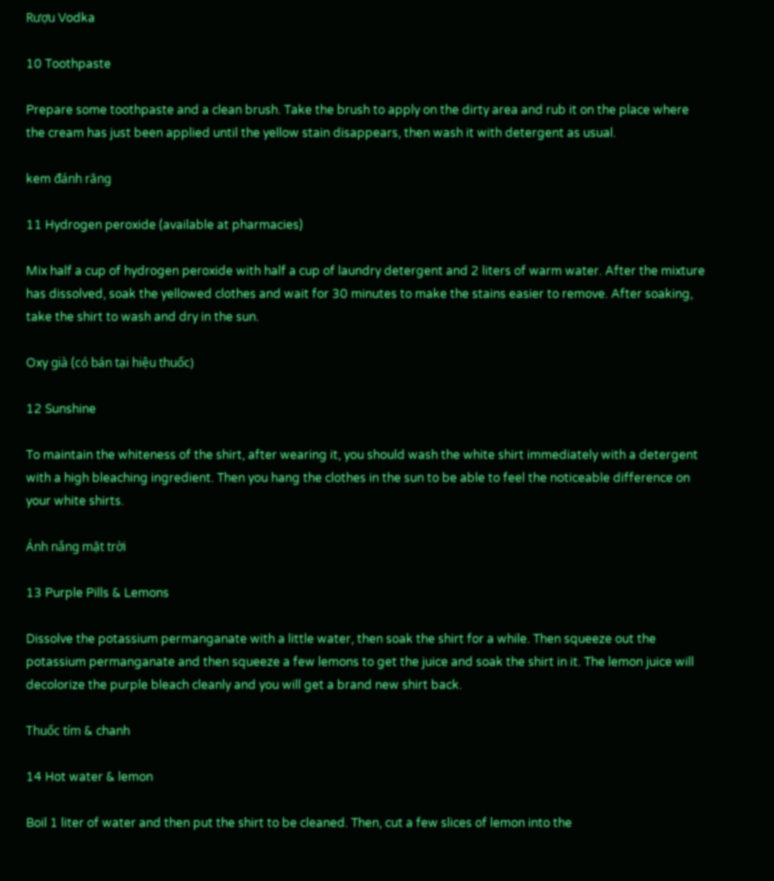Rượu Vodka

10 Toothpaste

Prepare some toothpaste and a clean brush. Take the brush to apply on the dirty area and rub it on the place where the cream has just been applied until the yellow stain disappears, then wash it with detergent as usual.

kem đánh răng

11 Hydrogen peroxide (available at pharmacies)

Mix half a cup of hydrogen peroxide with half a cup of laundry detergent and 2 liters of warm water. After the mixture has dissolved, soak the yellowed clothes and wait for 30 minutes to make the stains easier to remove. After soaking, take the shirt to wash and dry in the sun.

Oxy già (có bán tại hiệu thuốc)

12 Sunshine

To maintain the whiteness of the shirt, after wearing it, you should wash the white shirt immediately with a detergent with a high bleaching ingredient. Then you hang the clothes in the sun to be able to feel the noticeable difference on your white shirts.

Ánh nắng mặt trời

13 Purple Pills & Lemons

Dissolve the potassium permanganate with a little water, then soak the shirt for a while. Then squeeze out the potassium permanganate and then squeeze a few lemons to get the juice and soak the shirt in it. The lemon juice will decolorize the purple bleach cleanly and you will get a brand new shirt back.

Thuốc tím & chanh

14 Hot water & lemon

Boil 1 liter of water and then put the shirt to be cleaned. Then, cut a few slices of lemon into the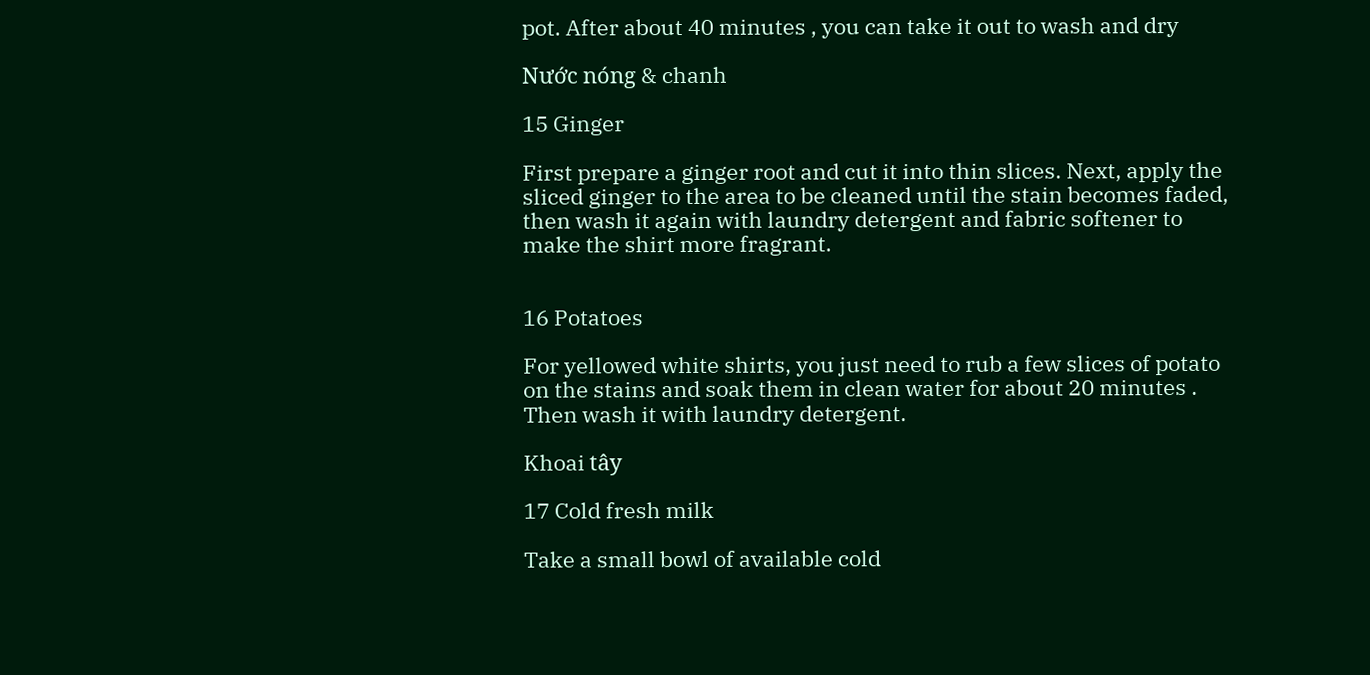pot. After about 40 minutes , you can take it out to wash and dry

Nước nóng & chanh

15 Ginger

First prepare a ginger root and cut it into thin slices. Next, apply the sliced ginger to the area to be cleaned until the stain becomes faded, then wash it again with laundry detergent and fabric softener to make the shirt more fragrant.


16 Potatoes

For yellowed white shirts, you just need to rub a few slices of potato on the stains and soak them in clean water for about 20 minutes . Then wash it with laundry detergent.

Khoai tây

17 Cold fresh milk

Take a small bowl of available cold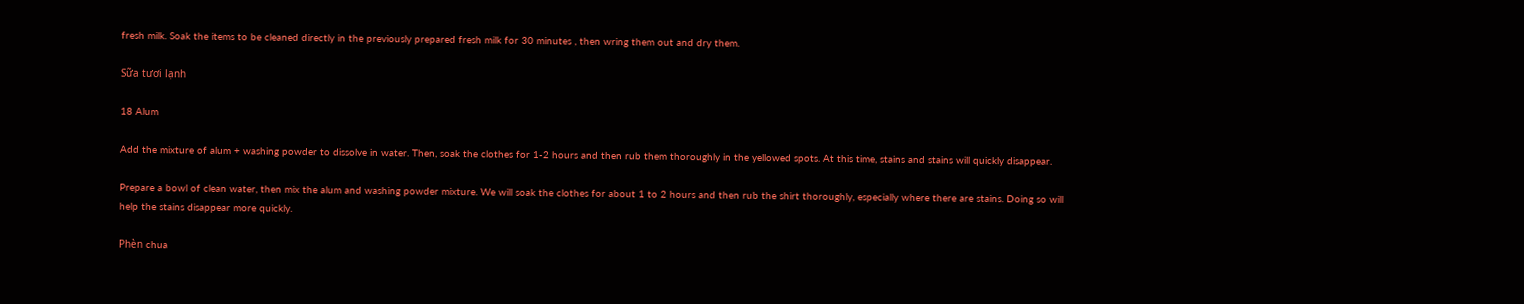fresh milk. Soak the items to be cleaned directly in the previously prepared fresh milk for 30 minutes , then wring them out and dry them.

Sữa tươi lạnh

18 Alum

Add the mixture of alum + washing powder to dissolve in water. Then, soak the clothes for 1-2 hours and then rub them thoroughly in the yellowed spots. At this time, stains and stains will quickly disappear.

Prepare a bowl of clean water, then mix the alum and washing powder mixture. We will soak the clothes for about 1 to 2 hours and then rub the shirt thoroughly, especially where there are stains. Doing so will help the stains disappear more quickly.

Phèn chua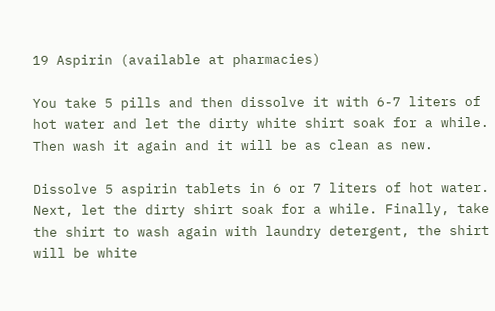19 Aspirin (available at pharmacies)

You take 5 pills and then dissolve it with 6-7 liters of hot water and let the dirty white shirt soak for a while. Then wash it again and it will be as clean as new.

Dissolve 5 aspirin tablets in 6 or 7 liters of hot water. Next, let the dirty shirt soak for a while. Finally, take the shirt to wash again with laundry detergent, the shirt will be white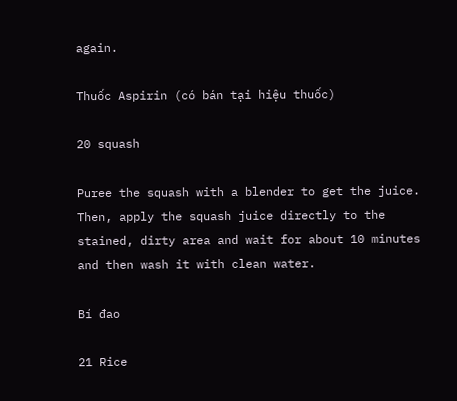again.

Thuốc Aspirin (có bán tại hiệu thuốc)

20 squash

Puree the squash with a blender to get the juice. Then, apply the squash juice directly to the stained, dirty area and wait for about 10 minutes and then wash it with clean water.

Bí đao

21 Rice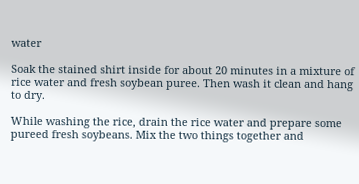water

Soak the stained shirt inside for about 20 minutes in a mixture of rice water and fresh soybean puree. Then wash it clean and hang to dry.

While washing the rice, drain the rice water and prepare some pureed fresh soybeans. Mix the two things together and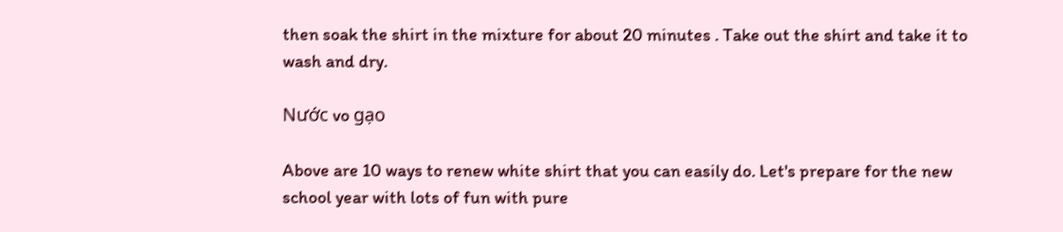then soak the shirt in the mixture for about 20 minutes . Take out the shirt and take it to wash and dry.

Nước vo gạo

Above are 10 ways to renew white shirt that you can easily do. Let's prepare for the new school year with lots of fun with pure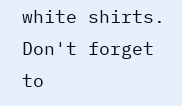white shirts. Don't forget to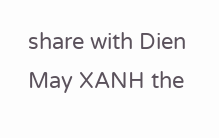share with Dien May XANH the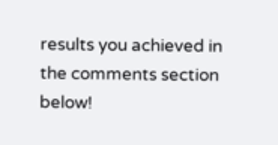results you achieved in the comments section below!